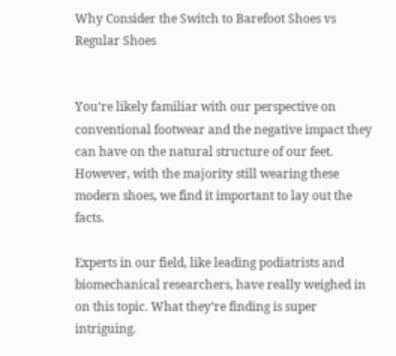Why Consider the Switch to Barefoot Shoes vs Regular Shoes


You’re likely familiar with our perspective on conventional footwear and the negative impact they can have on the natural structure of our feet. However, with the majority still wearing these modern shoes, we find it important to lay out the facts.

Experts in our field, like leading podiatrists and biomechanical researchers, have really weighed in on this topic. What they’re finding is super intriguing.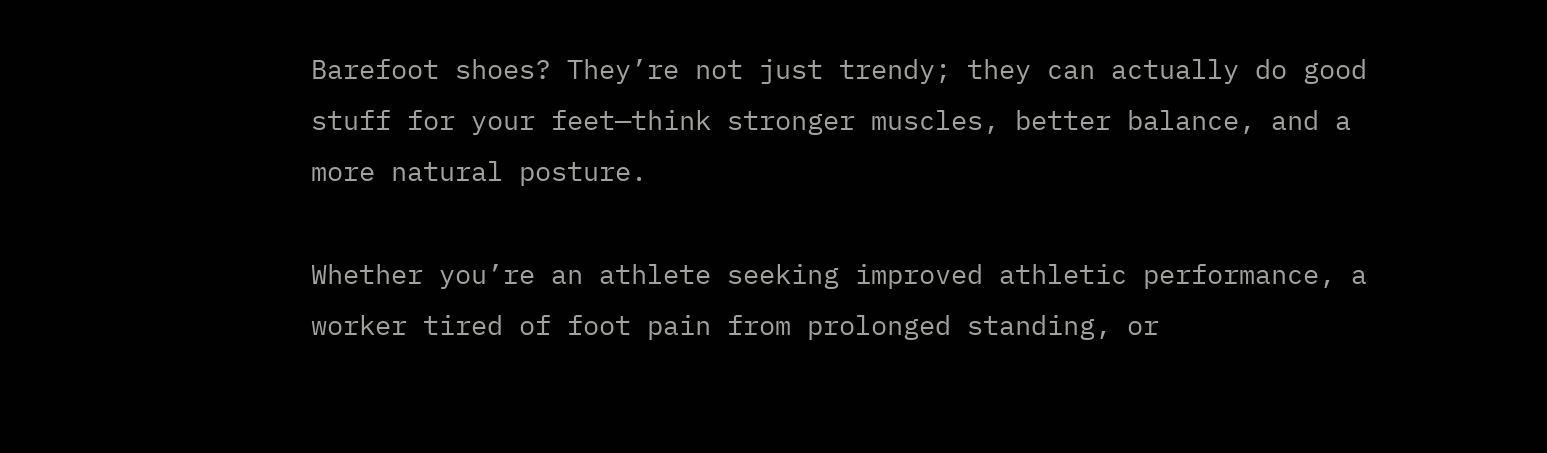Barefoot shoes? They’re not just trendy; they can actually do good stuff for your feet—think stronger muscles, better balance, and a more natural posture.

Whether you’re an athlete seeking improved athletic performance, a worker tired of foot pain from prolonged standing, or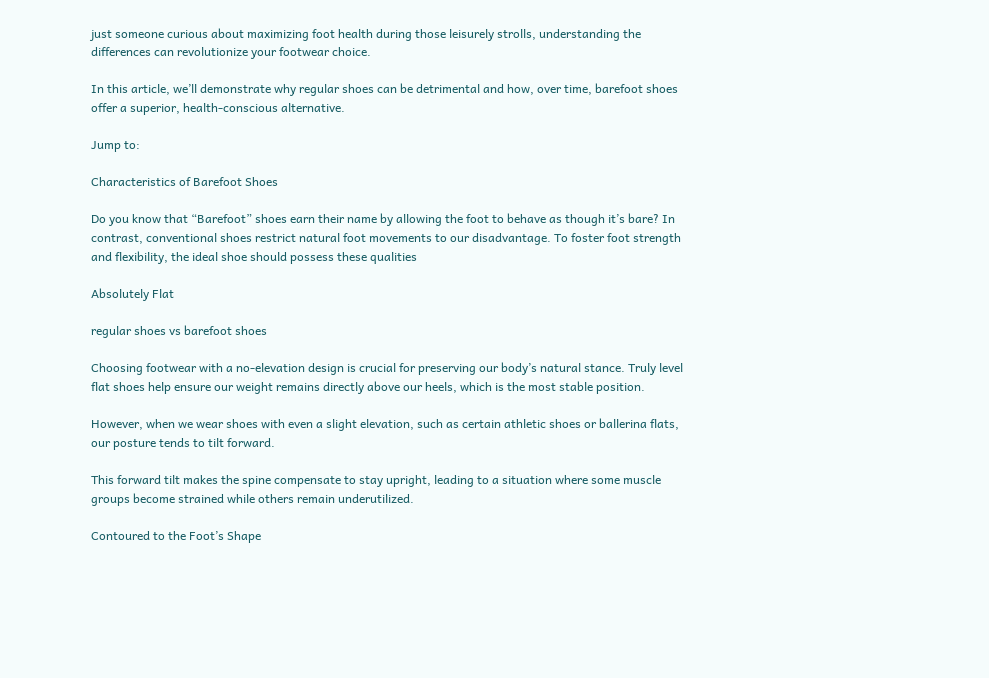just someone curious about maximizing foot health during those leisurely strolls, understanding the differences can revolutionize your footwear choice.

In this article, we’ll demonstrate why regular shoes can be detrimental and how, over time, barefoot shoes offer a superior, health-conscious alternative.

Jump to:

Characteristics of Barefoot Shoes

Do you know that “Barefoot” shoes earn their name by allowing the foot to behave as though it’s bare? In contrast, conventional shoes restrict natural foot movements to our disadvantage. To foster foot strength and flexibility, the ideal shoe should possess these qualities

Absolutely Flat

regular shoes vs barefoot shoes

Choosing footwear with a no-elevation design is crucial for preserving our body’s natural stance. Truly level flat shoes help ensure our weight remains directly above our heels, which is the most stable position.

However, when we wear shoes with even a slight elevation, such as certain athletic shoes or ballerina flats, our posture tends to tilt forward.

This forward tilt makes the spine compensate to stay upright, leading to a situation where some muscle groups become strained while others remain underutilized.

Contoured to the Foot’s Shape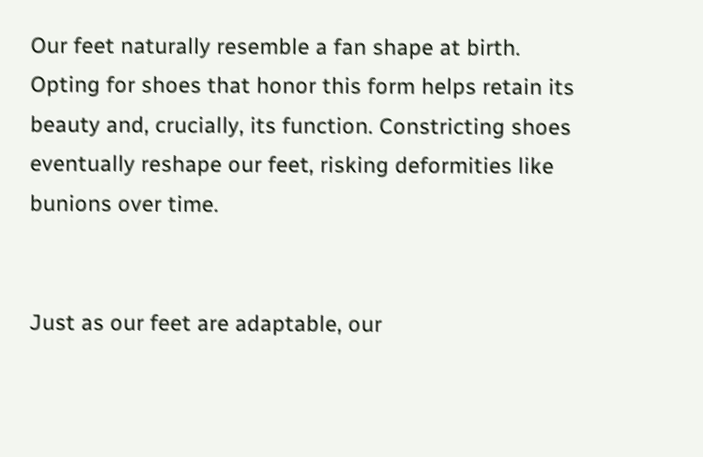Our feet naturally resemble a fan shape at birth. Opting for shoes that honor this form helps retain its beauty and, crucially, its function. Constricting shoes eventually reshape our feet, risking deformities like bunions over time.


Just as our feet are adaptable, our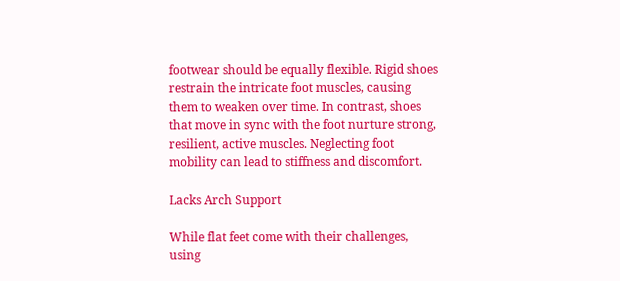footwear should be equally flexible. Rigid shoes restrain the intricate foot muscles, causing them to weaken over time. In contrast, shoes that move in sync with the foot nurture strong, resilient, active muscles. Neglecting foot mobility can lead to stiffness and discomfort.

Lacks Arch Support

While flat feet come with their challenges, using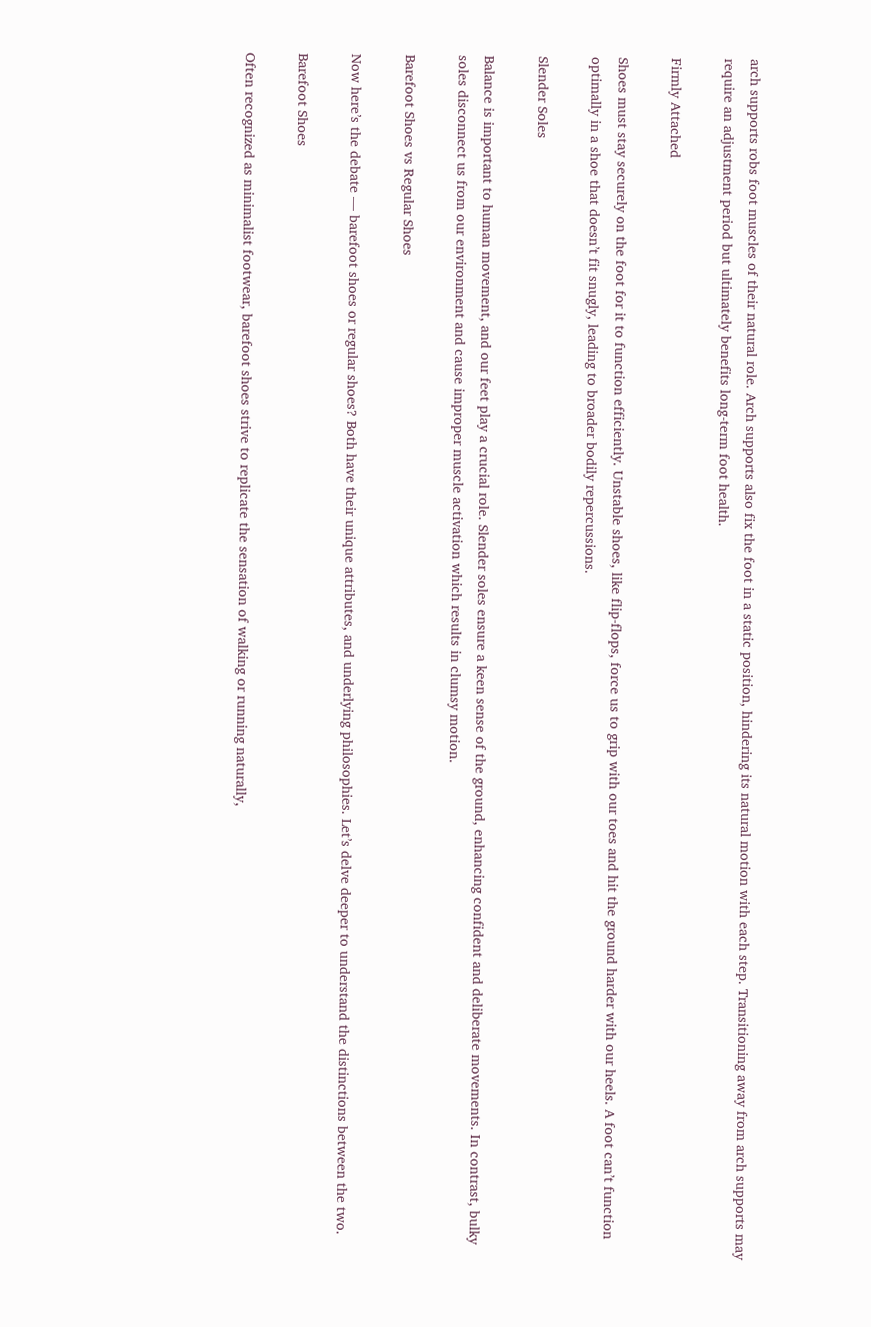arch supports robs foot muscles of their natural role. Arch supports also fix the foot in a static position, hindering its natural motion with each step. Transitioning away from arch supports may require an adjustment period but ultimately benefits long-term foot health.

Firmly Attached

Shoes must stay securely on the foot for it to function efficiently. Unstable shoes, like flip-flops, force us to grip with our toes and hit the ground harder with our heels. A foot can’t function optimally in a shoe that doesn’t fit snugly, leading to broader bodily repercussions.

Slender Soles

Balance is important to human movement, and our feet play a crucial role. Slender soles ensure a keen sense of the ground, enhancing confident and deliberate movements. In contrast, bulky soles disconnect us from our environment and cause improper muscle activation which results in clumsy motion.

Barefoot Shoes vs Regular Shoes

Now here’s the debate — barefoot shoes or regular shoes? Both have their unique attributes, and underlying philosophies. Let’s delve deeper to understand the distinctions between the two.

Barefoot Shoes

Often recognized as minimalist footwear, barefoot shoes strive to replicate the sensation of walking or running naturally,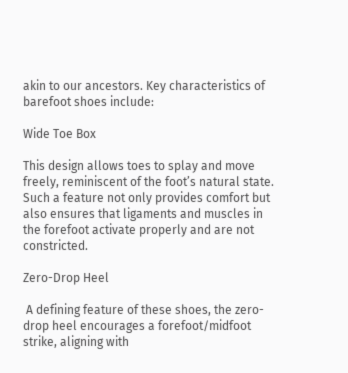akin to our ancestors. Key characteristics of barefoot shoes include:

Wide Toe Box

This design allows toes to splay and move freely, reminiscent of the foot’s natural state. Such a feature not only provides comfort but also ensures that ligaments and muscles in the forefoot activate properly and are not constricted.

Zero-Drop Heel

 A defining feature of these shoes, the zero-drop heel encourages a forefoot/midfoot strike, aligning with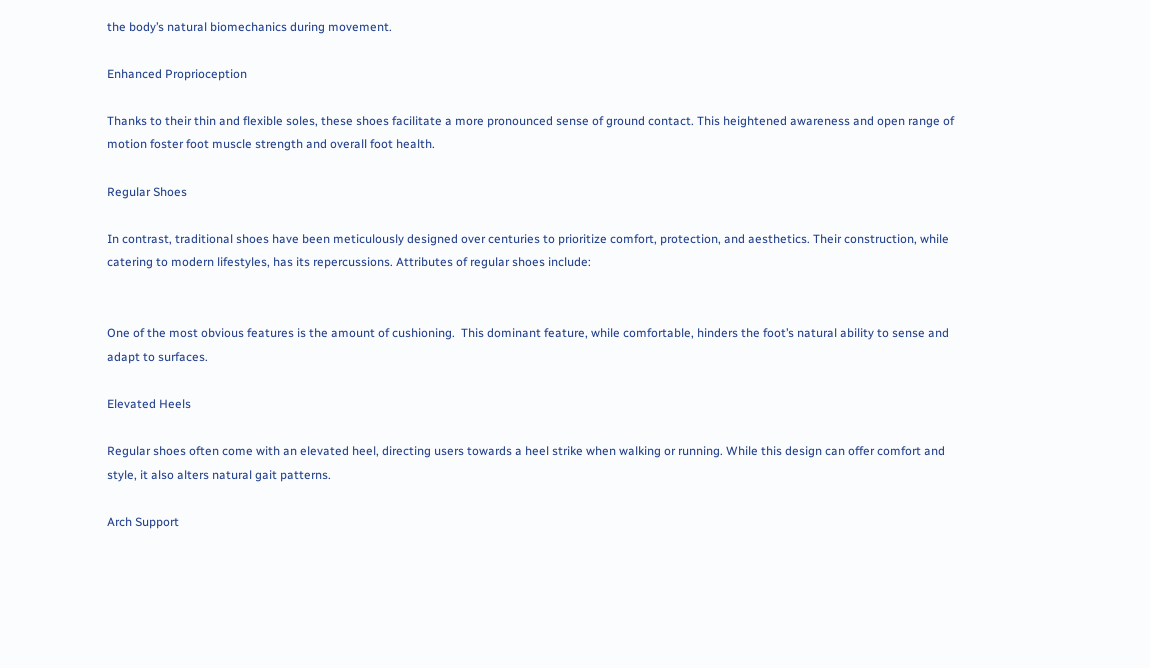the body’s natural biomechanics during movement.

Enhanced Proprioception

Thanks to their thin and flexible soles, these shoes facilitate a more pronounced sense of ground contact. This heightened awareness and open range of motion foster foot muscle strength and overall foot health.

Regular Shoes

In contrast, traditional shoes have been meticulously designed over centuries to prioritize comfort, protection, and aesthetics. Their construction, while catering to modern lifestyles, has its repercussions. Attributes of regular shoes include:


One of the most obvious features is the amount of cushioning.  This dominant feature, while comfortable, hinders the foot’s natural ability to sense and adapt to surfaces.

Elevated Heels

Regular shoes often come with an elevated heel, directing users towards a heel strike when walking or running. While this design can offer comfort and style, it also alters natural gait patterns.

Arch Support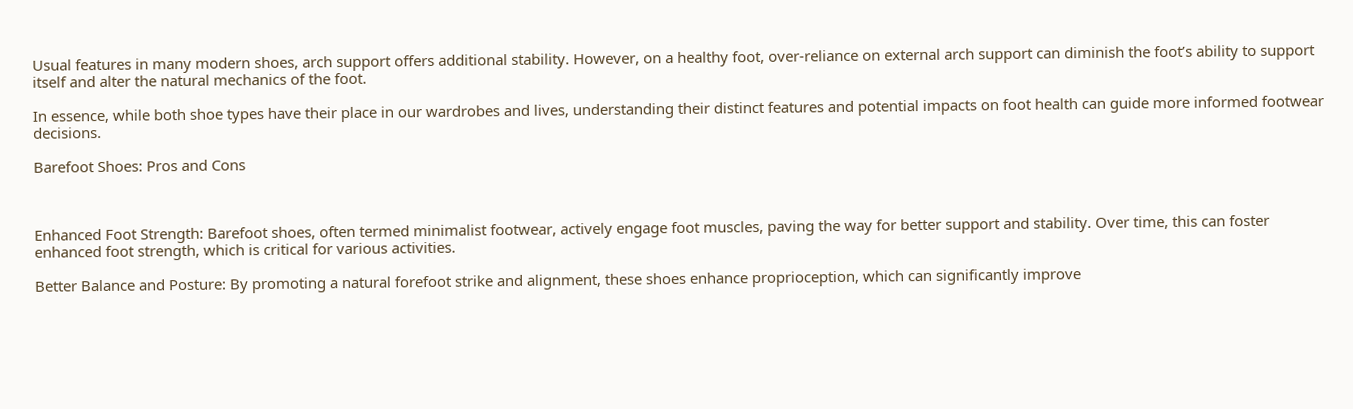Usual features in many modern shoes, arch support offers additional stability. However, on a healthy foot, over-reliance on external arch support can diminish the foot’s ability to support itself and alter the natural mechanics of the foot.

In essence, while both shoe types have their place in our wardrobes and lives, understanding their distinct features and potential impacts on foot health can guide more informed footwear decisions.

Barefoot Shoes: Pros and Cons



Enhanced Foot Strength: Barefoot shoes, often termed minimalist footwear, actively engage foot muscles, paving the way for better support and stability. Over time, this can foster enhanced foot strength, which is critical for various activities.

Better Balance and Posture: By promoting a natural forefoot strike and alignment, these shoes enhance proprioception, which can significantly improve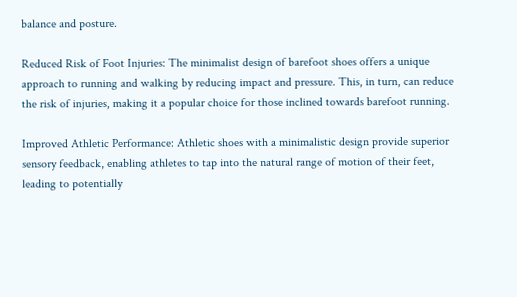balance and posture.

Reduced Risk of Foot Injuries: The minimalist design of barefoot shoes offers a unique approach to running and walking by reducing impact and pressure. This, in turn, can reduce the risk of injuries, making it a popular choice for those inclined towards barefoot running.

Improved Athletic Performance: Athletic shoes with a minimalistic design provide superior sensory feedback, enabling athletes to tap into the natural range of motion of their feet, leading to potentially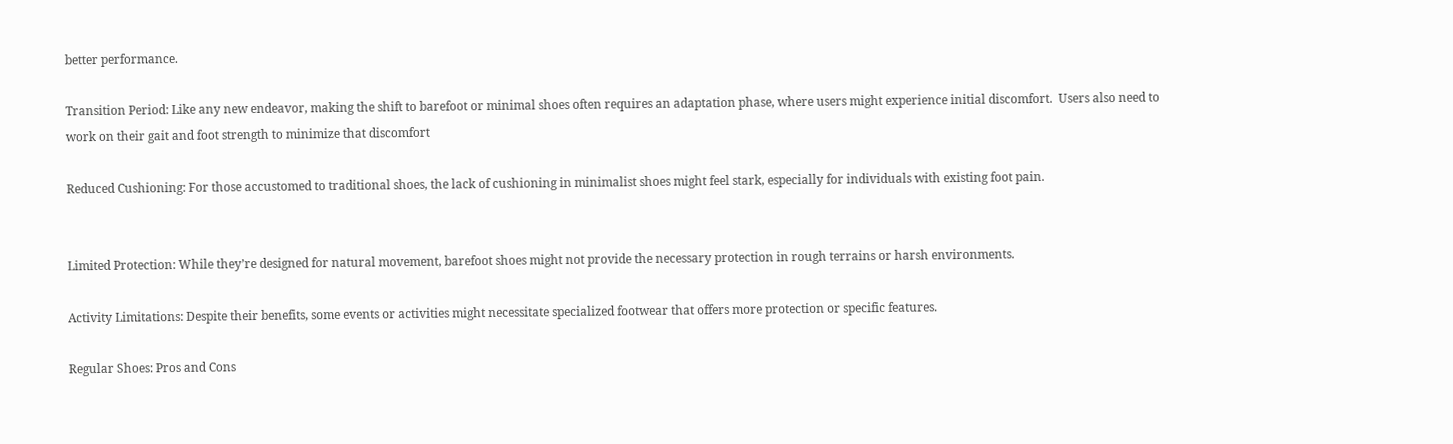better performance.

Transition Period: Like any new endeavor, making the shift to barefoot or minimal shoes often requires an adaptation phase, where users might experience initial discomfort.  Users also need to work on their gait and foot strength to minimize that discomfort

Reduced Cushioning: For those accustomed to traditional shoes, the lack of cushioning in minimalist shoes might feel stark, especially for individuals with existing foot pain.


Limited Protection: While they’re designed for natural movement, barefoot shoes might not provide the necessary protection in rough terrains or harsh environments.

Activity Limitations: Despite their benefits, some events or activities might necessitate specialized footwear that offers more protection or specific features.

Regular Shoes: Pros and Cons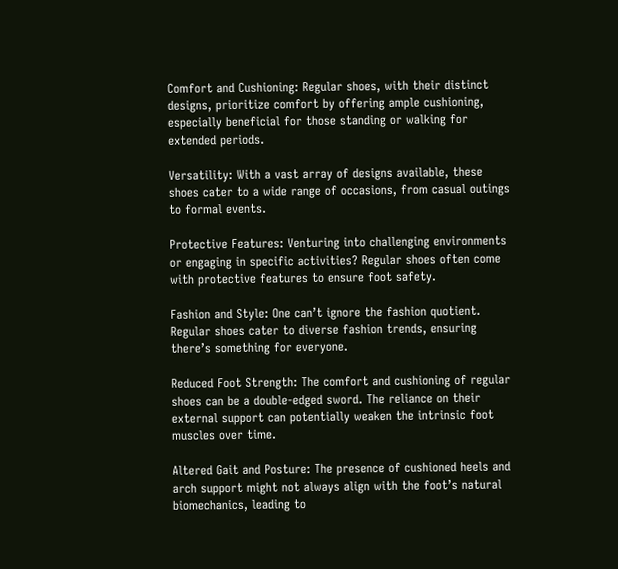Comfort and Cushioning: Regular shoes, with their distinct designs, prioritize comfort by offering ample cushioning, especially beneficial for those standing or walking for extended periods.

Versatility: With a vast array of designs available, these shoes cater to a wide range of occasions, from casual outings to formal events.

Protective Features: Venturing into challenging environments or engaging in specific activities? Regular shoes often come with protective features to ensure foot safety.

Fashion and Style: One can’t ignore the fashion quotient. Regular shoes cater to diverse fashion trends, ensuring there’s something for everyone.

Reduced Foot Strength: The comfort and cushioning of regular shoes can be a double-edged sword. The reliance on their external support can potentially weaken the intrinsic foot muscles over time.

Altered Gait and Posture: The presence of cushioned heels and arch support might not always align with the foot’s natural biomechanics, leading to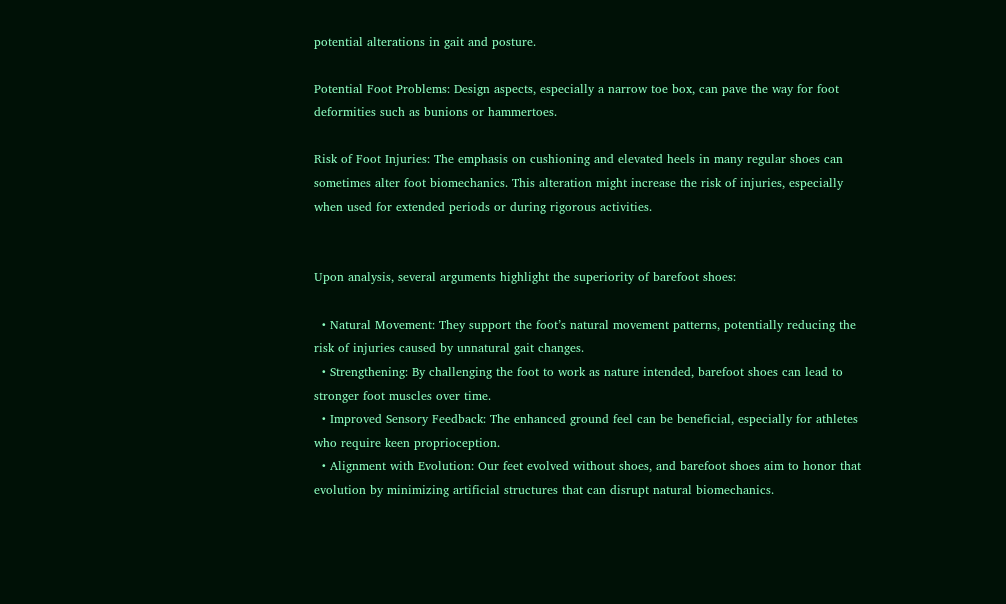potential alterations in gait and posture.

Potential Foot Problems: Design aspects, especially a narrow toe box, can pave the way for foot deformities such as bunions or hammertoes.

Risk of Foot Injuries: The emphasis on cushioning and elevated heels in many regular shoes can sometimes alter foot biomechanics. This alteration might increase the risk of injuries, especially when used for extended periods or during rigorous activities.


Upon analysis, several arguments highlight the superiority of barefoot shoes:

  • Natural Movement: They support the foot’s natural movement patterns, potentially reducing the risk of injuries caused by unnatural gait changes.
  • Strengthening: By challenging the foot to work as nature intended, barefoot shoes can lead to stronger foot muscles over time.
  • Improved Sensory Feedback: The enhanced ground feel can be beneficial, especially for athletes who require keen proprioception.
  • Alignment with Evolution: Our feet evolved without shoes, and barefoot shoes aim to honor that evolution by minimizing artificial structures that can disrupt natural biomechanics.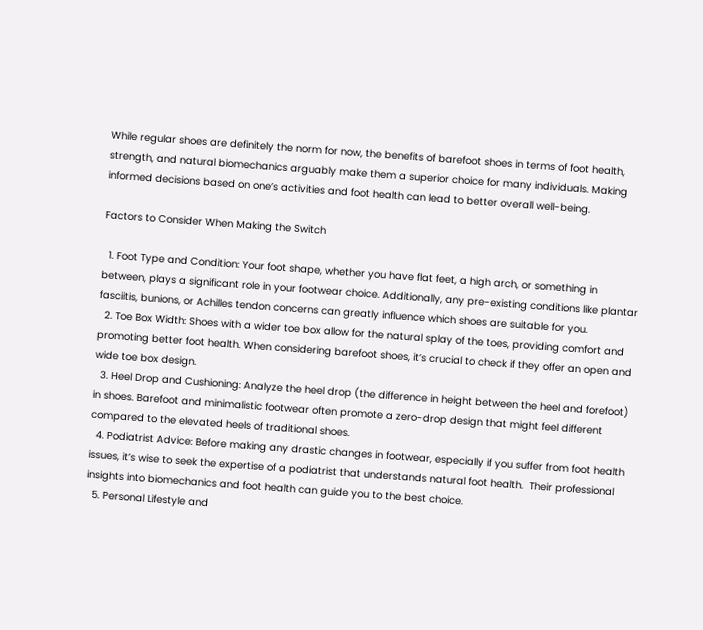While regular shoes are definitely the norm for now, the benefits of barefoot shoes in terms of foot health, strength, and natural biomechanics arguably make them a superior choice for many individuals. Making informed decisions based on one’s activities and foot health can lead to better overall well-being.

Factors to Consider When Making the Switch

  1. Foot Type and Condition: Your foot shape, whether you have flat feet, a high arch, or something in between, plays a significant role in your footwear choice. Additionally, any pre-existing conditions like plantar fasciitis, bunions, or Achilles tendon concerns can greatly influence which shoes are suitable for you.
  2. Toe Box Width: Shoes with a wider toe box allow for the natural splay of the toes, providing comfort and promoting better foot health. When considering barefoot shoes, it’s crucial to check if they offer an open and wide toe box design.
  3. Heel Drop and Cushioning: Analyze the heel drop (the difference in height between the heel and forefoot) in shoes. Barefoot and minimalistic footwear often promote a zero-drop design that might feel different compared to the elevated heels of traditional shoes.
  4. Podiatrist Advice: Before making any drastic changes in footwear, especially if you suffer from foot health issues, it’s wise to seek the expertise of a podiatrist that understands natural foot health.  Their professional insights into biomechanics and foot health can guide you to the best choice.
  5. Personal Lifestyle and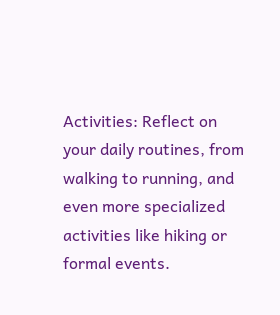Activities: Reflect on your daily routines, from walking to running, and even more specialized activities like hiking or formal events.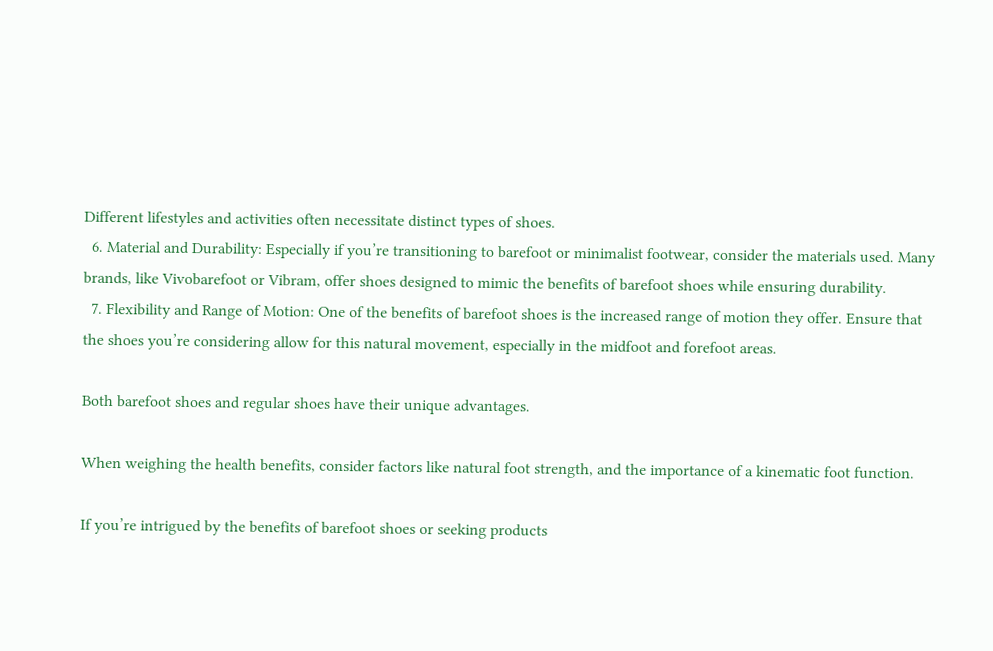Different lifestyles and activities often necessitate distinct types of shoes.
  6. Material and Durability: Especially if you’re transitioning to barefoot or minimalist footwear, consider the materials used. Many brands, like Vivobarefoot or Vibram, offer shoes designed to mimic the benefits of barefoot shoes while ensuring durability.
  7. Flexibility and Range of Motion: One of the benefits of barefoot shoes is the increased range of motion they offer. Ensure that the shoes you’re considering allow for this natural movement, especially in the midfoot and forefoot areas.

Both barefoot shoes and regular shoes have their unique advantages.

When weighing the health benefits, consider factors like natural foot strength, and the importance of a kinematic foot function.

If you’re intrigued by the benefits of barefoot shoes or seeking products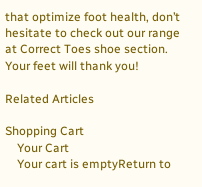that optimize foot health, don’t hesitate to check out our range at Correct Toes shoe section. Your feet will thank you!

Related Articles

Shopping Cart
    Your Cart
    Your cart is emptyReturn to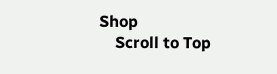Shop
    Scroll to Top